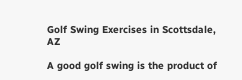Golf Swing Exercises in Scottsdale, AZ

A good golf swing is the product of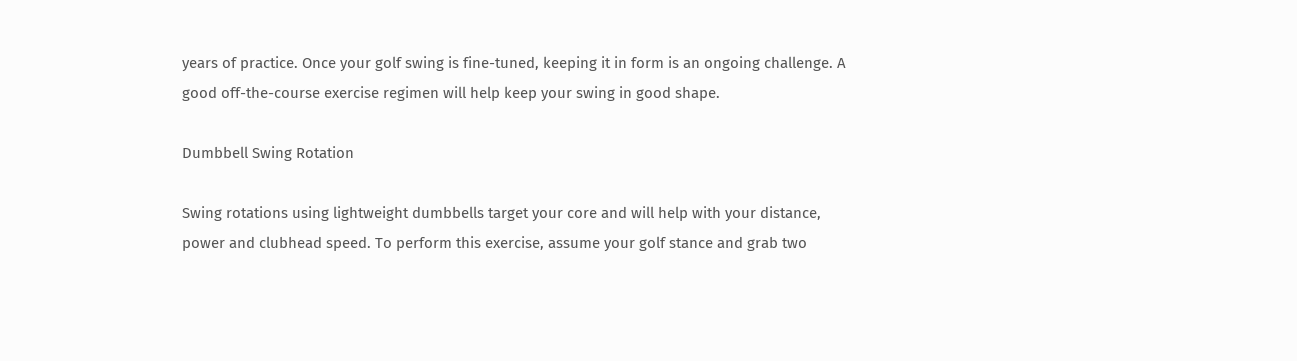years of practice. Once your golf swing is fine-tuned, keeping it in form is an ongoing challenge. A good off-the-course exercise regimen will help keep your swing in good shape.

Dumbbell Swing Rotation

Swing rotations using lightweight dumbbells target your core and will help with your distance, power and clubhead speed. To perform this exercise, assume your golf stance and grab two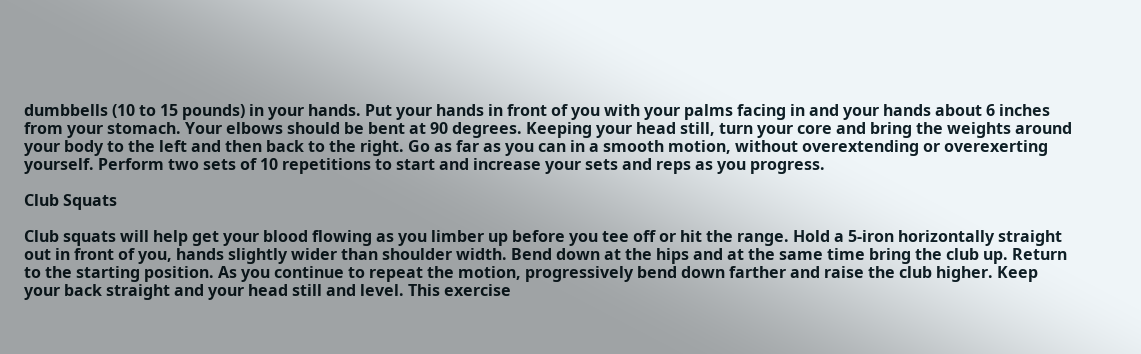dumbbells (10 to 15 pounds) in your hands. Put your hands in front of you with your palms facing in and your hands about 6 inches from your stomach. Your elbows should be bent at 90 degrees. Keeping your head still, turn your core and bring the weights around your body to the left and then back to the right. Go as far as you can in a smooth motion, without overextending or overexerting yourself. Perform two sets of 10 repetitions to start and increase your sets and reps as you progress.

Club Squats

Club squats will help get your blood flowing as you limber up before you tee off or hit the range. Hold a 5-iron horizontally straight out in front of you, hands slightly wider than shoulder width. Bend down at the hips and at the same time bring the club up. Return to the starting position. As you continue to repeat the motion, progressively bend down farther and raise the club higher. Keep your back straight and your head still and level. This exercise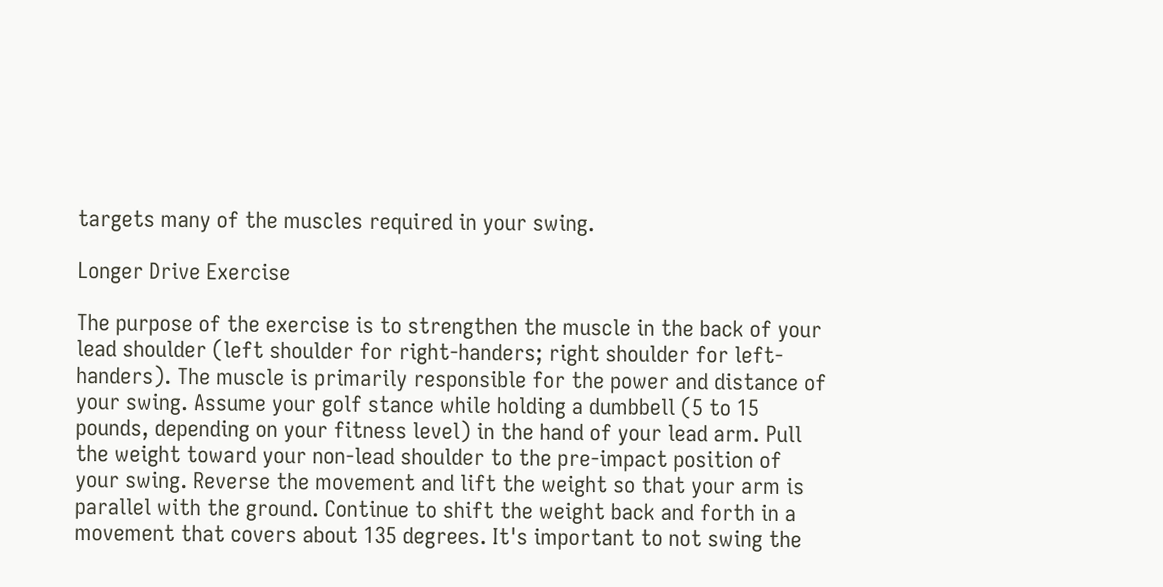targets many of the muscles required in your swing.

Longer Drive Exercise

The purpose of the exercise is to strengthen the muscle in the back of your lead shoulder (left shoulder for right-handers; right shoulder for left-handers). The muscle is primarily responsible for the power and distance of your swing. Assume your golf stance while holding a dumbbell (5 to 15 pounds, depending on your fitness level) in the hand of your lead arm. Pull the weight toward your non-lead shoulder to the pre-impact position of your swing. Reverse the movement and lift the weight so that your arm is parallel with the ground. Continue to shift the weight back and forth in a movement that covers about 135 degrees. It's important to not swing the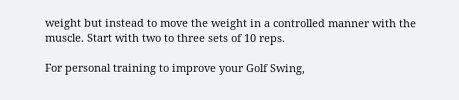weight but instead to move the weight in a controlled manner with the muscle. Start with two to three sets of 10 reps.

For personal training to improve your Golf Swing,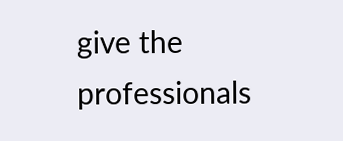give the professionals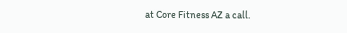at Core Fitness AZ a call.